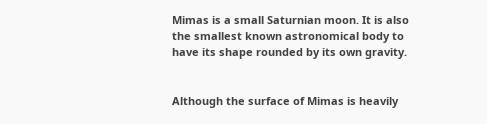Mimas is a small Saturnian moon. It is also the smallest known astronomical body to have its shape rounded by its own gravity.


Although the surface of Mimas is heavily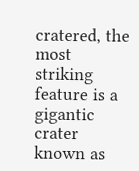cratered, the most striking feature is a gigantic crater known as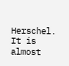Herschel. It is almost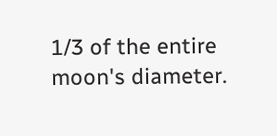1/3 of the entire moon's diameter.